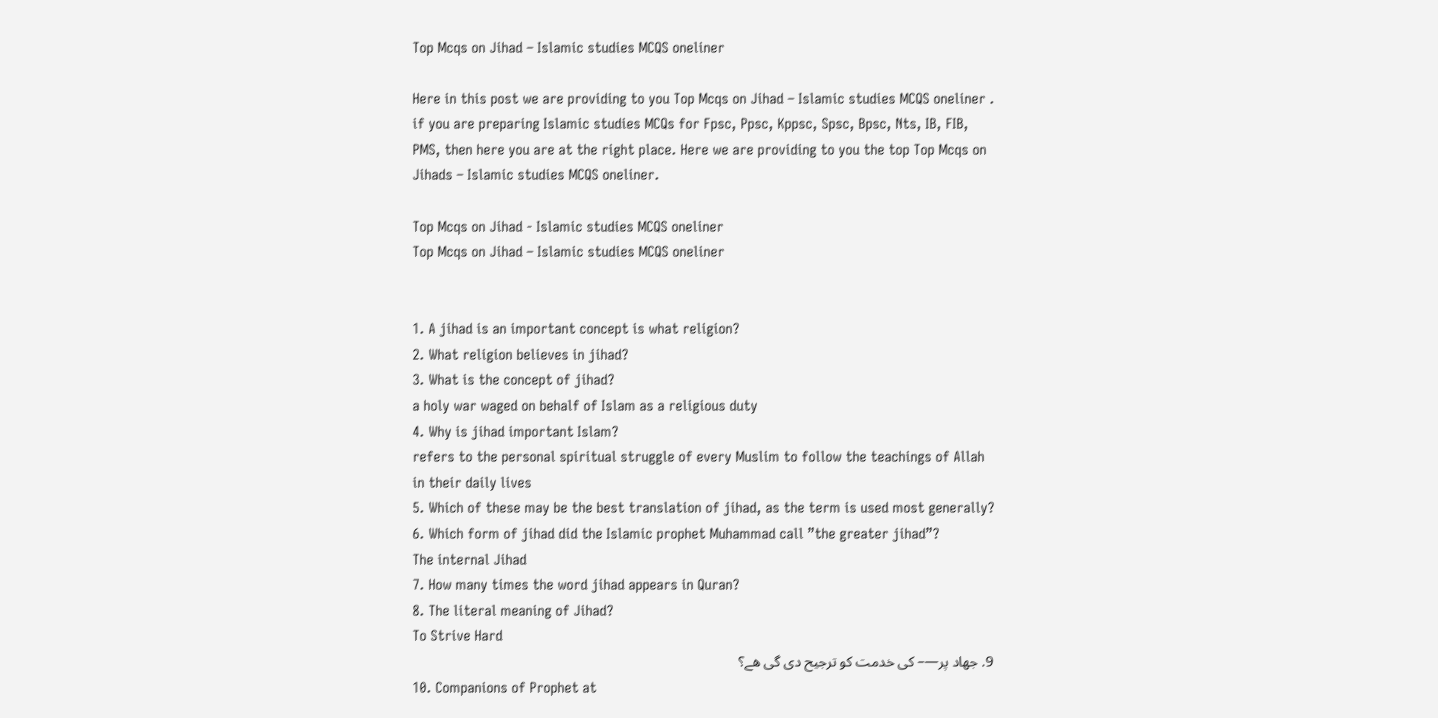Top Mcqs on Jihad – Islamic studies MCQS oneliner

Here in this post we are providing to you Top Mcqs on Jihad – Islamic studies MCQS oneliner . if you are preparing Islamic studies MCQs for Fpsc, Ppsc, Kppsc, Spsc, Bpsc, Nts, IB, FIB, PMS, then here you are at the right place. Here we are providing to you the top Top Mcqs on Jihads – Islamic studies MCQS oneliner.

Top Mcqs on Jihad - Islamic studies MCQS oneliner
Top Mcqs on Jihad – Islamic studies MCQS oneliner


1. A jihad is an important concept is what religion?
2. What religion believes in jihad?
3. What is the concept of jihad?
a holy war waged on behalf of Islam as a religious duty
4. Why is jihad important Islam?
refers to the personal spiritual struggle of every Muslim to follow the teachings of Allah in their daily lives
5. Which of these may be the best translation of jihad, as the term is used most generally?
6. Which form of jihad did the Islamic prophet Muhammad call ”the greater jihad”?
The internal Jihad
7. How many times the word jihad appears in Quran?
8. The literal meaning of Jihad?
To Strive Hard
9. جھاد پر—– کی خدمت کو ترجیح دی گی ھے؟
10. Companions of Prophet at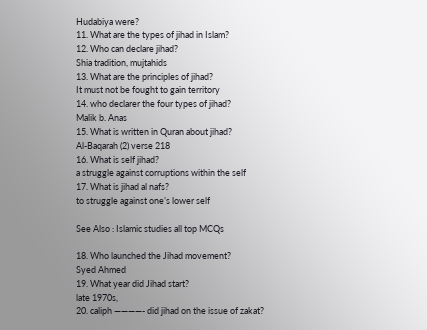Hudabiya were?
11. What are the types of jihad in Islam?
12. Who can declare jihad?
Shia tradition, mujtahids
13. What are the principles of jihad?
It must not be fought to gain territory
14. who declarer the four types of jihad?
Malik b. Anas
15. What is written in Quran about jihad?
Al-Baqarah (2) verse 218
16. What is self jihad?
a struggle against corruptions within the self
17. What is jihad al nafs?
to struggle against one’s lower self

See Also : Islamic studies all top MCQs

18. Who launched the Jihad movement?
Syed Ahmed
19. What year did Jihad start?
late 1970s,
20. caliph ————- did jihad on the issue of zakat?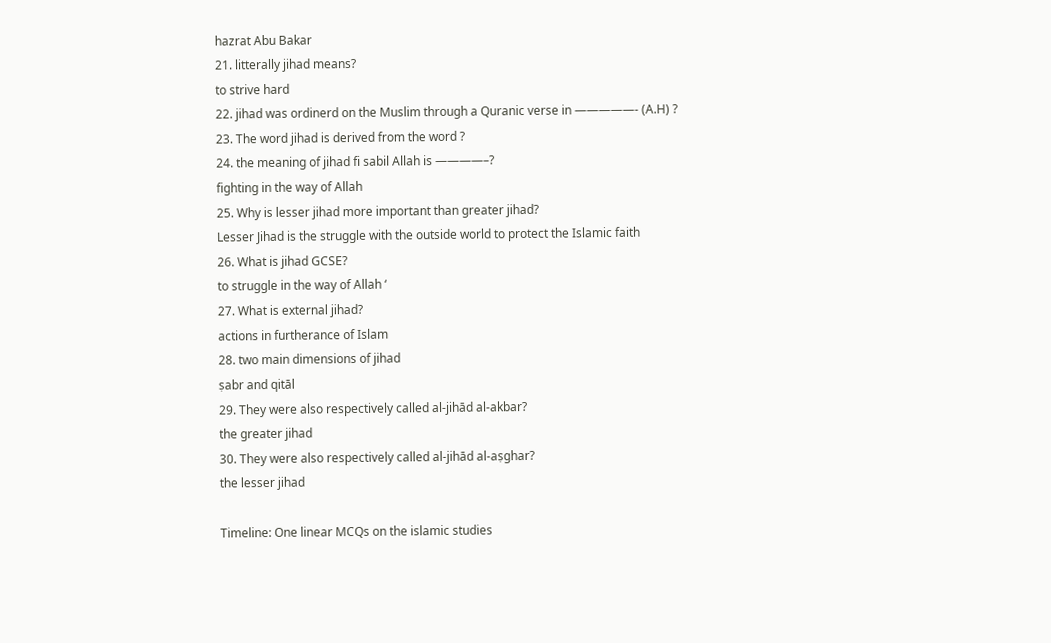hazrat Abu Bakar
21. litterally jihad means?
to strive hard
22. jihad was ordinerd on the Muslim through a Quranic verse in —————- (A.H) ?
23. The word jihad is derived from the word ?
24. the meaning of jihad fi sabil Allah is ————–?
fighting in the way of Allah
25. Why is lesser jihad more important than greater jihad?
Lesser Jihad is the struggle with the outside world to protect the Islamic faith
26. What is jihad GCSE?
to struggle in the way of Allah ‘
27. What is external jihad?
actions in furtherance of Islam
28. two main dimensions of jihad
ṣabr and qitāl
29. They were also respectively called al-jihād al-akbar?
the greater jihad
30. They were also respectively called al-jihād al-aṣghar?
the lesser jihad

Timeline: One linear MCQs on the islamic studies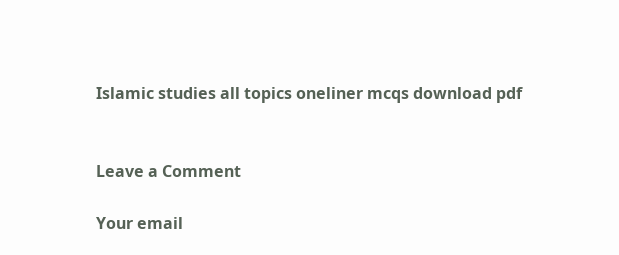Islamic studies all topics oneliner mcqs download pdf


Leave a Comment

Your email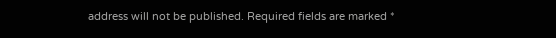address will not be published. Required fields are marked *